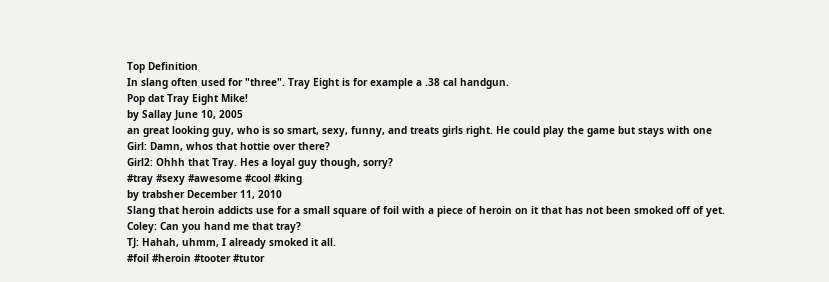Top Definition
In slang often used for "three". Tray Eight is for example a .38 cal handgun.
Pop dat Tray Eight Mike!
by Sallay June 10, 2005
an great looking guy, who is so smart, sexy, funny, and treats girls right. He could play the game but stays with one
Girl: Damn, whos that hottie over there?
Girl2: Ohhh that Tray. Hes a loyal guy though, sorry?
#tray #sexy #awesome #cool #king
by trabsher December 11, 2010
Slang that heroin addicts use for a small square of foil with a piece of heroin on it that has not been smoked off of yet.
Coley: Can you hand me that tray?
TJ: Hahah, uhmm, I already smoked it all.
#foil #heroin #tooter #tutor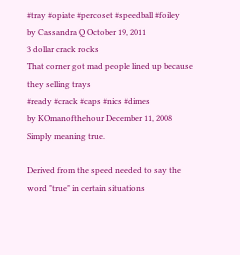#tray #opiate #percoset #speedball #foiley
by Cassandra Q October 19, 2011
3 dollar crack rocks
That corner got mad people lined up because they selling trays
#ready #crack #caps #nics #dimes
by KOmanofthehour December 11, 2008
Simply meaning true.

Derived from the speed needed to say the word "true" in certain situations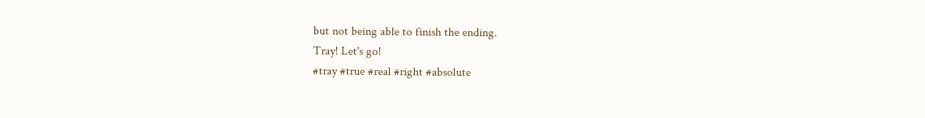but not being able to finish the ending.
Tray! Let's go!
#tray #true #real #right #absolute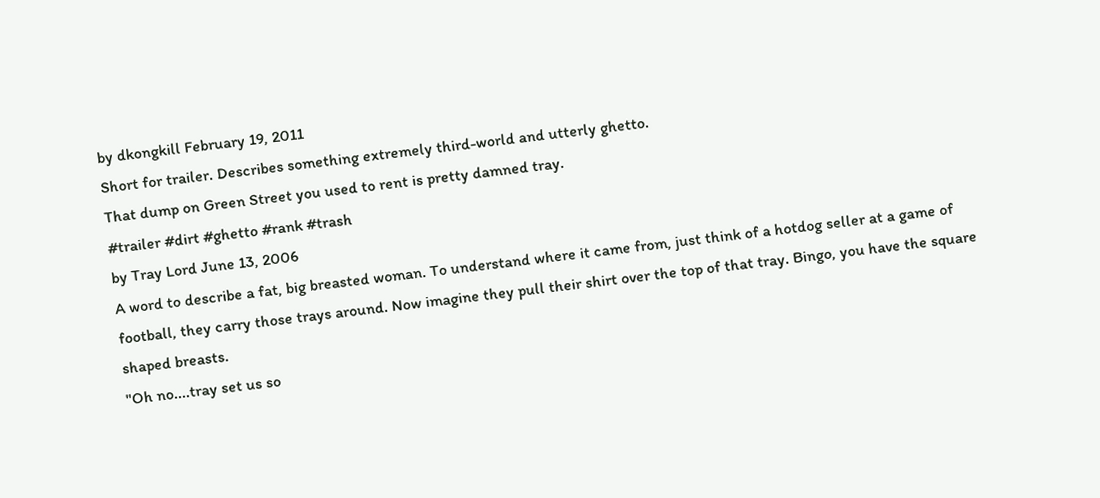by dkongkill February 19, 2011
Short for trailer. Describes something extremely third-world and utterly ghetto.
That dump on Green Street you used to rent is pretty damned tray.
#trailer #dirt #ghetto #rank #trash
by Tray Lord June 13, 2006
A word to describe a fat, big breasted woman. To understand where it came from, just think of a hotdog seller at a game of football, they carry those trays around. Now imagine they pull their shirt over the top of that tray. Bingo, you have the square shaped breasts.
"Oh no....tray set us so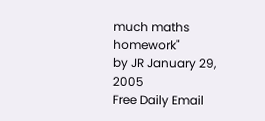much maths homework"
by JR January 29, 2005
Free Daily Email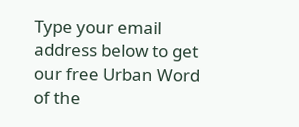Type your email address below to get our free Urban Word of the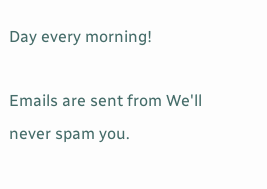Day every morning!

Emails are sent from We'll never spam you.